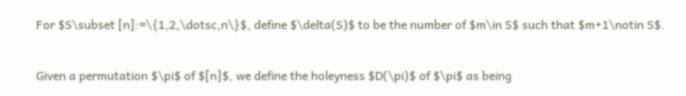For $S\subset [n]:=\{1,2,\dotsc,n\}$, define $\delta(S)$ to be the number of $m\in S$ such that $m+1\notin S$.

Given a permutation $\pi$ of $[n]$, we define the holeyness $D(\pi)$ of $\pi$ as being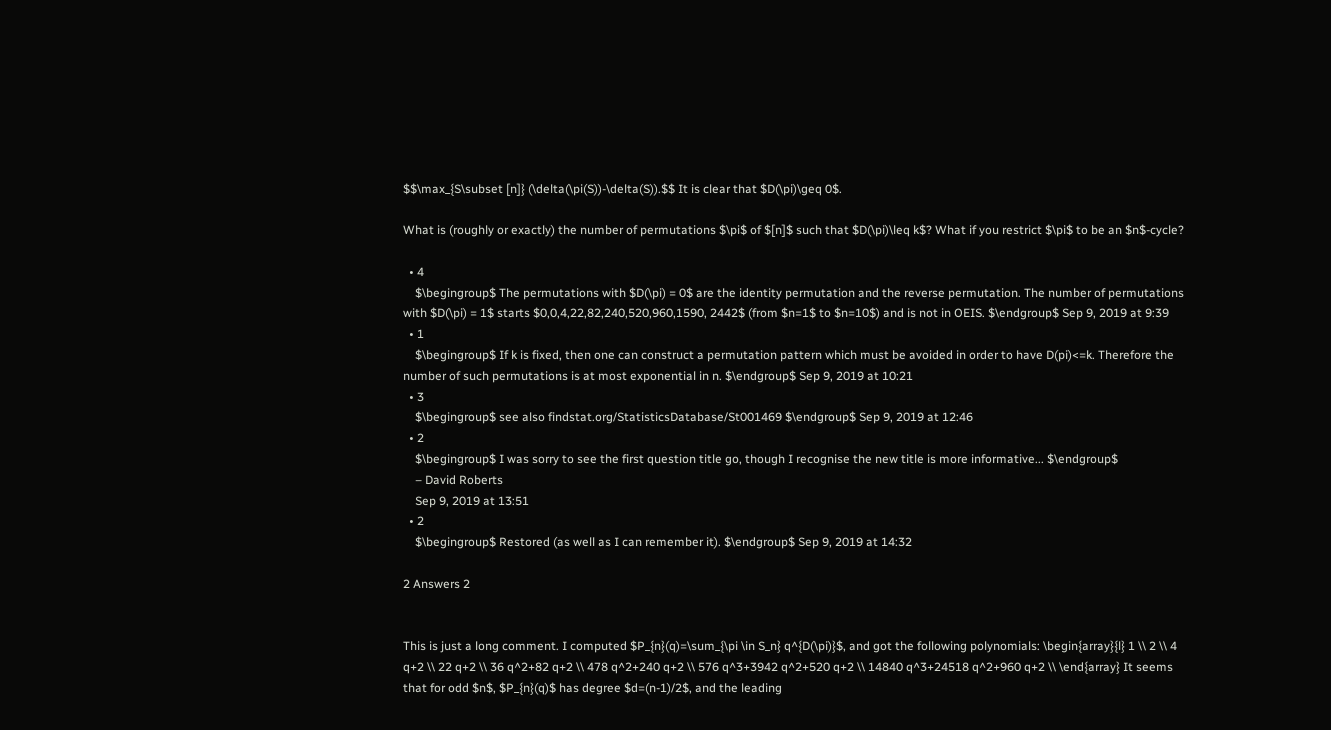$$\max_{S\subset [n]} (\delta(\pi(S))-\delta(S)).$$ It is clear that $D(\pi)\geq 0$.

What is (roughly or exactly) the number of permutations $\pi$ of $[n]$ such that $D(\pi)\leq k$? What if you restrict $\pi$ to be an $n$-cycle?

  • 4
    $\begingroup$ The permutations with $D(\pi) = 0$ are the identity permutation and the reverse permutation. The number of permutations with $D(\pi) = 1$ starts $0,0,4,22,82,240,520,960,1590, 2442$ (from $n=1$ to $n=10$) and is not in OEIS. $\endgroup$ Sep 9, 2019 at 9:39
  • 1
    $\begingroup$ If k is fixed, then one can construct a permutation pattern which must be avoided in order to have D(pi)<=k. Therefore the number of such permutations is at most exponential in n. $\endgroup$ Sep 9, 2019 at 10:21
  • 3
    $\begingroup$ see also findstat.org/StatisticsDatabase/St001469 $\endgroup$ Sep 9, 2019 at 12:46
  • 2
    $\begingroup$ I was sorry to see the first question title go, though I recognise the new title is more informative... $\endgroup$
    – David Roberts
    Sep 9, 2019 at 13:51
  • 2
    $\begingroup$ Restored (as well as I can remember it). $\endgroup$ Sep 9, 2019 at 14:32

2 Answers 2


This is just a long comment. I computed $P_{n}(q)=\sum_{\pi \in S_n} q^{D(\pi)}$, and got the following polynomials: \begin{array}{l} 1 \\ 2 \\ 4 q+2 \\ 22 q+2 \\ 36 q^2+82 q+2 \\ 478 q^2+240 q+2 \\ 576 q^3+3942 q^2+520 q+2 \\ 14840 q^3+24518 q^2+960 q+2 \\ \end{array} It seems that for odd $n$, $P_{n}(q)$ has degree $d=(n-1)/2$, and the leading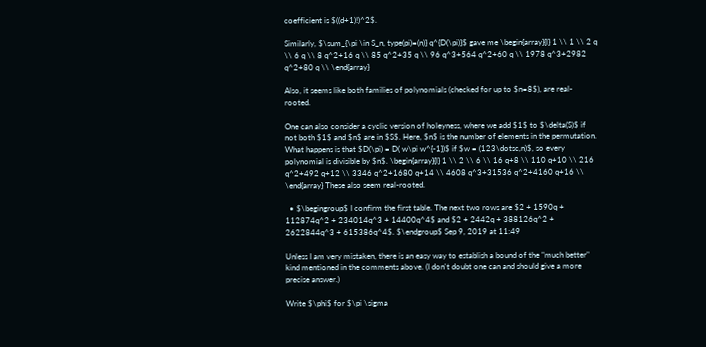coefficient is $((d+1)!)^2$.

Similarly, $\sum_{\pi \in S_n, type(pi)=(n)} q^{D(\pi)}$ gave me \begin{array}{l} 1 \\ 1 \\ 2 q \\ 6 q \\ 8 q^2+16 q \\ 85 q^2+35 q \\ 96 q^3+564 q^2+60 q \\ 1978 q^3+2982 q^2+80 q \\ \end{array}

Also, it seems like both families of polynomials (checked for up to $n=8$), are real-rooted.

One can also consider a cyclic version of holeyness, where we add $1$ to $\delta(S)$ if not both $1$ and $n$ are in $S$. Here, $n$ is the number of elements in the permutation. What happens is that $D(\pi) = D( w\pi w^{-1})$ if $w = (123\dotsc,n)$, so every polynomial is divisible by $n$. \begin{array}{l} 1 \\ 2 \\ 6 \\ 16 q+8 \\ 110 q+10 \\ 216 q^2+492 q+12 \\ 3346 q^2+1680 q+14 \\ 4608 q^3+31536 q^2+4160 q+16 \\ \end{array} These also seem real-rooted.

  • $\begingroup$ I confirm the first table. The next two rows are $2 + 1590q + 112874q^2 + 234014q^3 + 14400q^4$ and $2 + 2442q + 388126q^2 + 2622844q^3 + 615386q^4$. $\endgroup$ Sep 9, 2019 at 11:49

Unless I am very mistaken, there is an easy way to establish a bound of the "much better" kind mentioned in the comments above. (I don't doubt one can and should give a more precise answer.)

Write $\phi$ for $\pi \sigma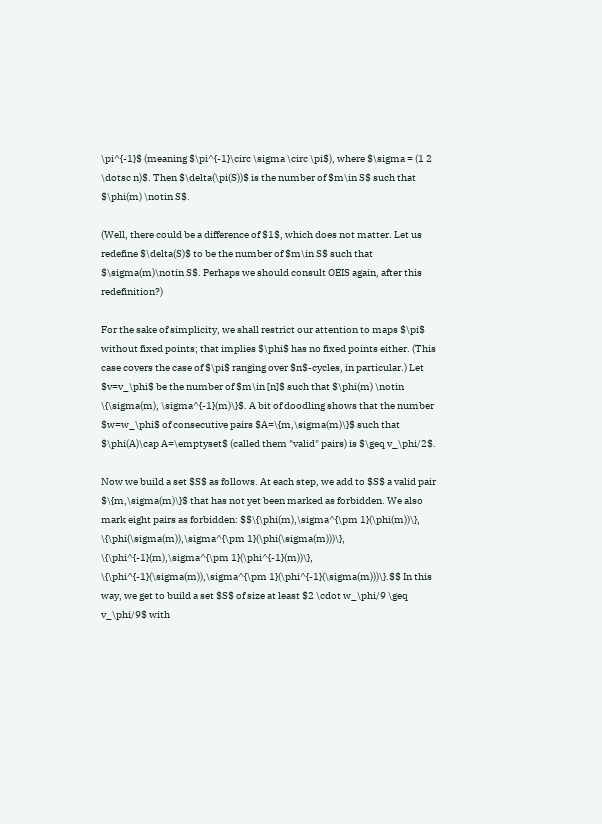\pi^{-1}$ (meaning $\pi^{-1}\circ \sigma \circ \pi$), where $\sigma = (1 2 \dotsc n)$. Then $\delta(\pi(S))$ is the number of $m\in S$ such that $\phi(m) \notin S$.

(Well, there could be a difference of $1$, which does not matter. Let us redefine $\delta(S)$ to be the number of $m\in S$ such that $\sigma(m)\notin S$. Perhaps we should consult OEIS again, after this redefinition?)

For the sake of simplicity, we shall restrict our attention to maps $\pi$ without fixed points; that implies $\phi$ has no fixed points either. (This case covers the case of $\pi$ ranging over $n$-cycles, in particular.) Let $v=v_\phi$ be the number of $m\in [n]$ such that $\phi(m) \notin \{\sigma(m), \sigma^{-1}(m)\}$. A bit of doodling shows that the number $w=w_\phi$ of consecutive pairs $A=\{m,\sigma(m)\}$ such that $\phi(A)\cap A=\emptyset$ (called them "valid" pairs) is $\geq v_\phi/2$.

Now we build a set $S$ as follows. At each step, we add to $S$ a valid pair $\{m,\sigma(m)\}$ that has not yet been marked as forbidden. We also mark eight pairs as forbidden: $$\{\phi(m),\sigma^{\pm 1}(\phi(m))\}, \{\phi(\sigma(m)),\sigma^{\pm 1}(\phi(\sigma(m)))\}, \{\phi^{-1}(m),\sigma^{\pm 1}(\phi^{-1}(m))\}, \{\phi^{-1}(\sigma(m)),\sigma^{\pm 1}(\phi^{-1}(\sigma(m)))\}.$$ In this way, we get to build a set $S$ of size at least $2 \cdot w_\phi/9 \geq v_\phi/9$ with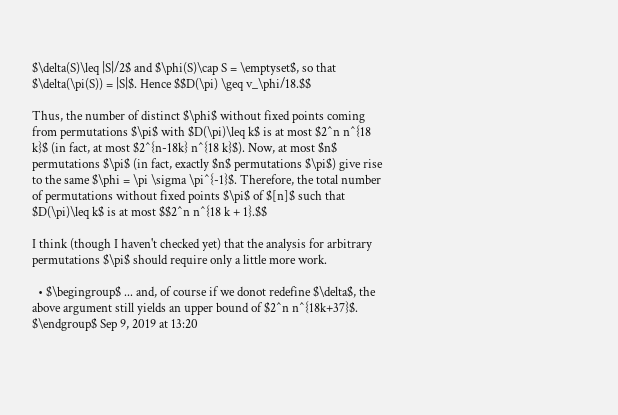$\delta(S)\leq |S|/2$ and $\phi(S)\cap S = \emptyset$, so that $\delta(\pi(S)) = |S|$. Hence $$D(\pi) \geq v_\phi/18.$$

Thus, the number of distinct $\phi$ without fixed points coming from permutations $\pi$ with $D(\pi)\leq k$ is at most $2^n n^{18 k}$ (in fact, at most $2^{n-18k} n^{18 k}$). Now, at most $n$ permutations $\pi$ (in fact, exactly $n$ permutations $\pi$) give rise to the same $\phi = \pi \sigma \pi^{-1}$. Therefore, the total number of permutations without fixed points $\pi$ of $[n]$ such that $D(\pi)\leq k$ is at most $$2^n n^{18 k + 1}.$$

I think (though I haven't checked yet) that the analysis for arbitrary permutations $\pi$ should require only a little more work.

  • $\begingroup$ ... and, of course if we donot redefine $\delta$, the above argument still yields an upper bound of $2^n n^{18k+37}$. $\endgroup$ Sep 9, 2019 at 13:20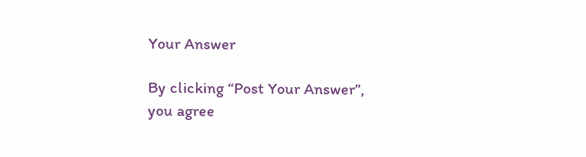Your Answer

By clicking “Post Your Answer”, you agree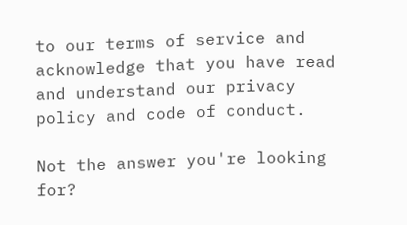to our terms of service and acknowledge that you have read and understand our privacy policy and code of conduct.

Not the answer you're looking for?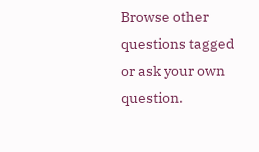Browse other questions tagged or ask your own question.